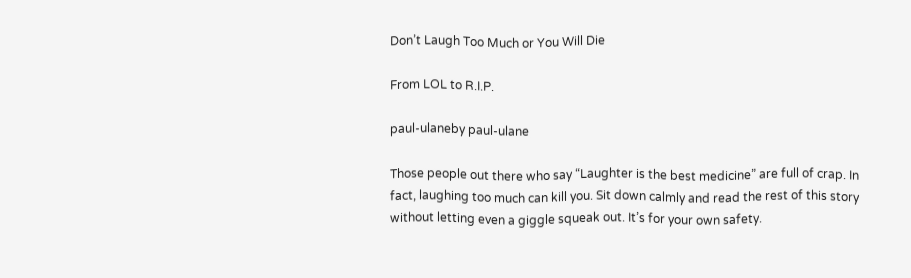Don’t Laugh Too Much or You Will Die

From LOL to R.I.P.

paul-ulaneby paul-ulane

Those people out there who say “Laughter is the best medicine” are full of crap. In fact, laughing too much can kill you. Sit down calmly and read the rest of this story without letting even a giggle squeak out. It’s for your own safety.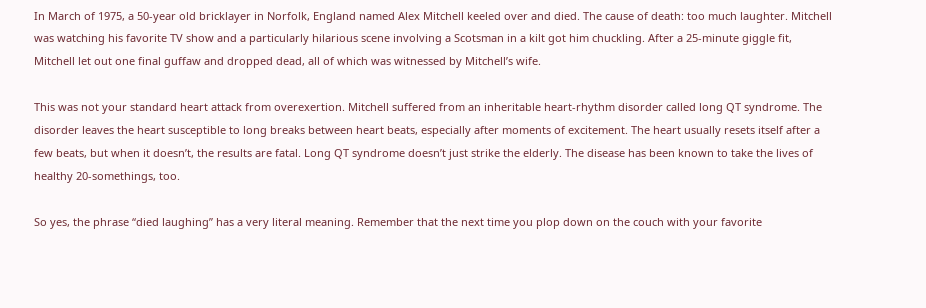In March of 1975, a 50-year old bricklayer in Norfolk, England named Alex Mitchell keeled over and died. The cause of death: too much laughter. Mitchell was watching his favorite TV show and a particularly hilarious scene involving a Scotsman in a kilt got him chuckling. After a 25-minute giggle fit, Mitchell let out one final guffaw and dropped dead, all of which was witnessed by Mitchell’s wife.

This was not your standard heart attack from overexertion. Mitchell suffered from an inheritable heart-rhythm disorder called long QT syndrome. The disorder leaves the heart susceptible to long breaks between heart beats, especially after moments of excitement. The heart usually resets itself after a few beats, but when it doesn’t, the results are fatal. Long QT syndrome doesn’t just strike the elderly. The disease has been known to take the lives of healthy 20-somethings, too.

So yes, the phrase “died laughing” has a very literal meaning. Remember that the next time you plop down on the couch with your favorite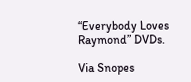“Everybody Loves Raymond” DVDs.

Via Snopes